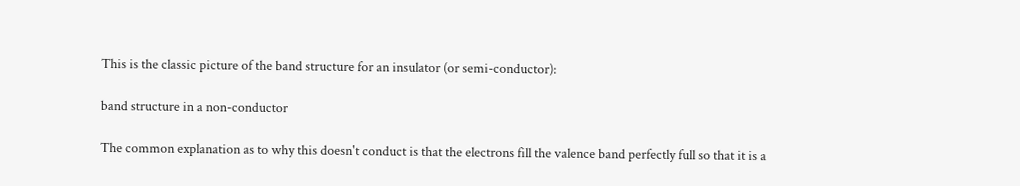This is the classic picture of the band structure for an insulator (or semi-conductor):

band structure in a non-conductor

The common explanation as to why this doesn't conduct is that the electrons fill the valence band perfectly full so that it is a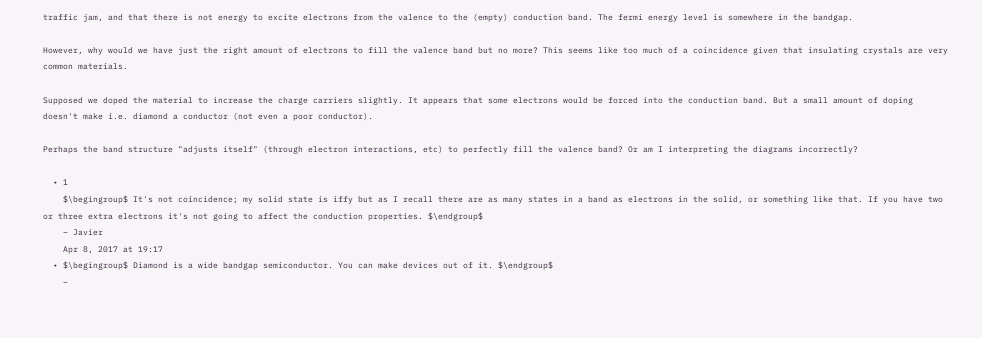traffic jam, and that there is not energy to excite electrons from the valence to the (empty) conduction band. The fermi energy level is somewhere in the bandgap.

However, why would we have just the right amount of electrons to fill the valence band but no more? This seems like too much of a coincidence given that insulating crystals are very common materials.

Supposed we doped the material to increase the charge carriers slightly. It appears that some electrons would be forced into the conduction band. But a small amount of doping doesn't make i.e. diamond a conductor (not even a poor conductor).

Perhaps the band structure "adjusts itself" (through electron interactions, etc) to perfectly fill the valence band? Or am I interpreting the diagrams incorrectly?

  • 1
    $\begingroup$ It's not coincidence; my solid state is iffy but as I recall there are as many states in a band as electrons in the solid, or something like that. If you have two or three extra electrons it's not going to affect the conduction properties. $\endgroup$
    – Javier
    Apr 8, 2017 at 19:17
  • $\begingroup$ Diamond is a wide bandgap semiconductor. You can make devices out of it. $\endgroup$
    –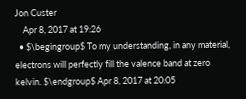Jon Custer
    Apr 8, 2017 at 19:26
  • $\begingroup$ To my understanding, in any material, electrons will perfectly fill the valence band at zero kelvin. $\endgroup$ Apr 8, 2017 at 20:05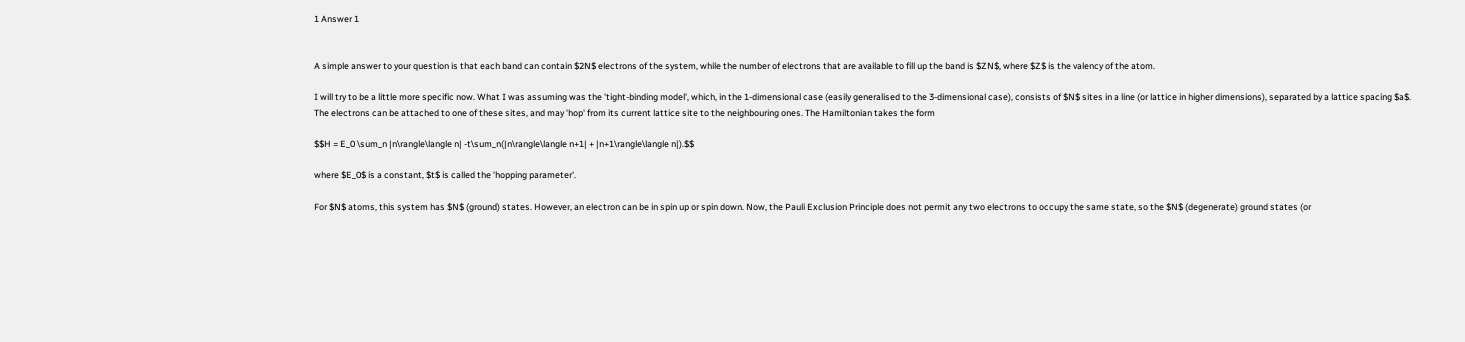1 Answer 1


A simple answer to your question is that each band can contain $2N$ electrons of the system, while the number of electrons that are available to fill up the band is $ZN$, where $Z$ is the valency of the atom.

I will try to be a little more specific now. What I was assuming was the 'tight-binding model', which, in the 1-dimensional case (easily generalised to the 3-dimensional case), consists of $N$ sites in a line (or lattice in higher dimensions), separated by a lattice spacing $a$. The electrons can be attached to one of these sites, and may 'hop' from its current lattice site to the neighbouring ones. The Hamiltonian takes the form

$$H = E_0 \sum_n |n\rangle\langle n| -t\sum_n(|n\rangle\langle n+1| + |n+1\rangle\langle n|).$$

where $E_0$ is a constant, $t$ is called the 'hopping parameter'.

For $N$ atoms, this system has $N$ (ground) states. However, an electron can be in spin up or spin down. Now, the Pauli Exclusion Principle does not permit any two electrons to occupy the same state, so the $N$ (degenerate) ground states (or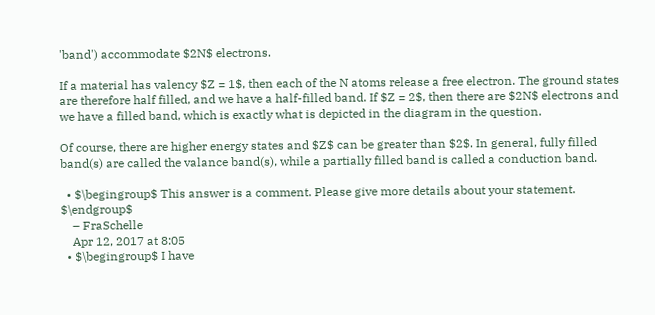'band') accommodate $2N$ electrons.

If a material has valency $Z = 1$, then each of the N atoms release a free electron. The ground states are therefore half filled, and we have a half-filled band. If $Z = 2$, then there are $2N$ electrons and we have a filled band, which is exactly what is depicted in the diagram in the question.

Of course, there are higher energy states and $Z$ can be greater than $2$. In general, fully filled band(s) are called the valance band(s), while a partially filled band is called a conduction band.

  • $\begingroup$ This answer is a comment. Please give more details about your statement. $\endgroup$
    – FraSchelle
    Apr 12, 2017 at 8:05
  • $\begingroup$ I have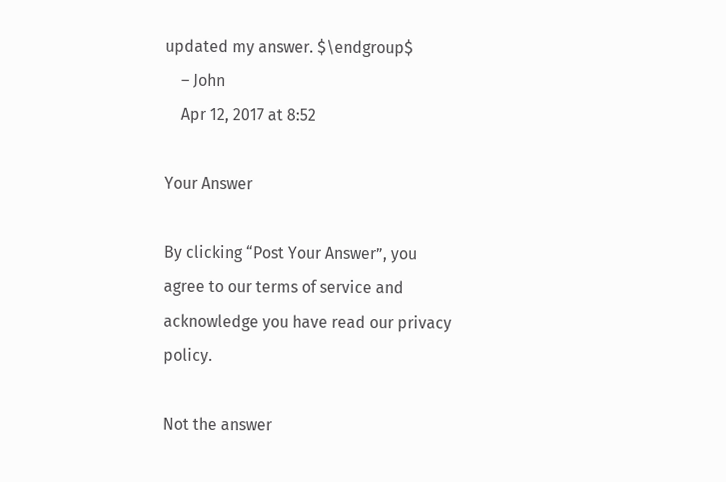updated my answer. $\endgroup$
    – John
    Apr 12, 2017 at 8:52

Your Answer

By clicking “Post Your Answer”, you agree to our terms of service and acknowledge you have read our privacy policy.

Not the answer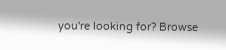you're looking for? Browse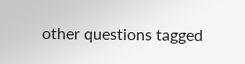other questions tagged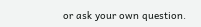or ask your own question.